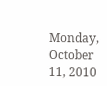Monday, October 11, 2010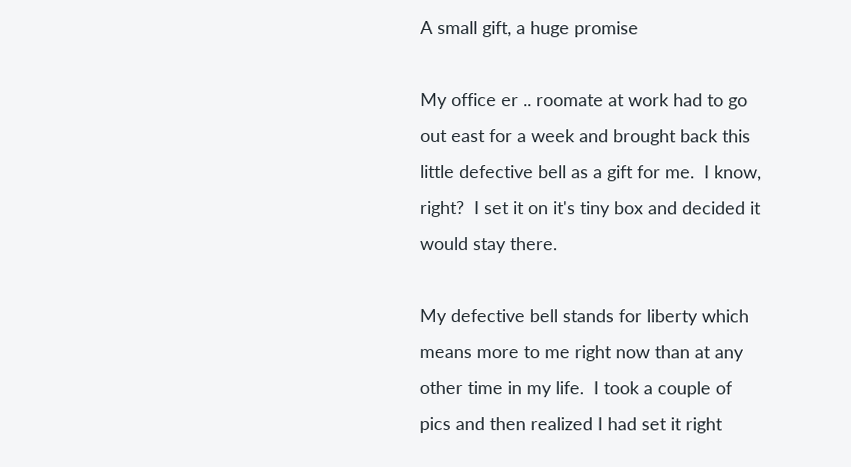A small gift, a huge promise

My office er .. roomate at work had to go out east for a week and brought back this little defective bell as a gift for me.  I know, right?  I set it on it's tiny box and decided it would stay there.

My defective bell stands for liberty which means more to me right now than at any other time in my life.  I took a couple of pics and then realized I had set it right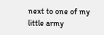next to one of my little army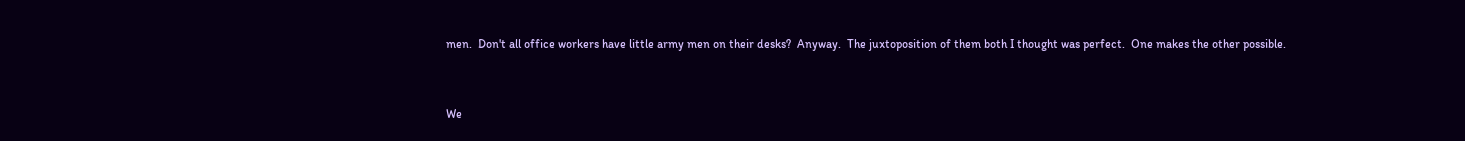men.  Don't all office workers have little army men on their desks?  Anyway.  The juxtoposition of them both I thought was perfect.  One makes the other possible.


We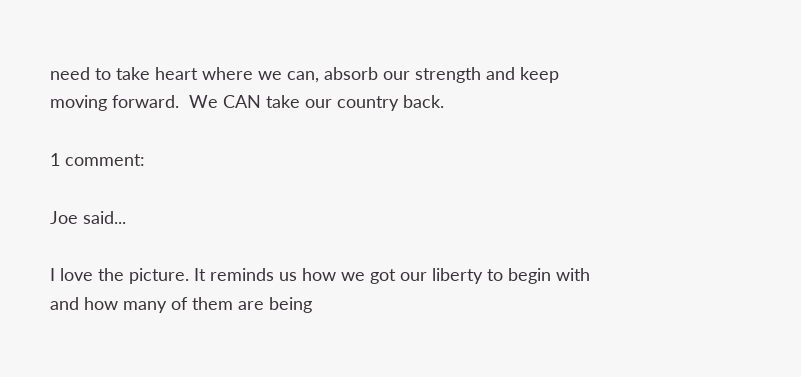need to take heart where we can, absorb our strength and keep moving forward.  We CAN take our country back.

1 comment:

Joe said...

I love the picture. It reminds us how we got our liberty to begin with and how many of them are being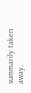summarily taken away.